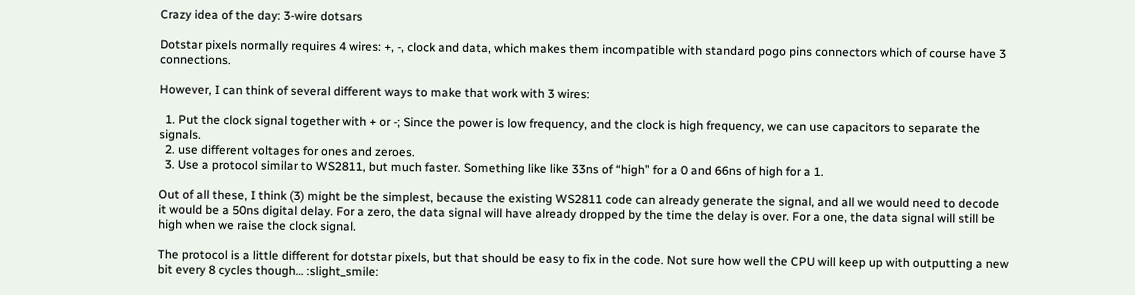Crazy idea of the day: 3-wire dotsars

Dotstar pixels normally requires 4 wires: +, -, clock and data, which makes them incompatible with standard pogo pins connectors which of course have 3 connections.

However, I can think of several different ways to make that work with 3 wires:

  1. Put the clock signal together with + or -; Since the power is low frequency, and the clock is high frequency, we can use capacitors to separate the signals.
  2. use different voltages for ones and zeroes.
  3. Use a protocol similar to WS2811, but much faster. Something like like 33ns of “high” for a 0 and 66ns of high for a 1.

Out of all these, I think (3) might be the simplest, because the existing WS2811 code can already generate the signal, and all we would need to decode it would be a 50ns digital delay. For a zero, the data signal will have already dropped by the time the delay is over. For a one, the data signal will still be high when we raise the clock signal.

The protocol is a little different for dotstar pixels, but that should be easy to fix in the code. Not sure how well the CPU will keep up with outputting a new bit every 8 cycles though… :slight_smile: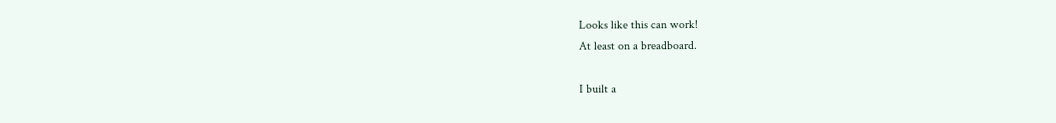Looks like this can work!
At least on a breadboard.

I built a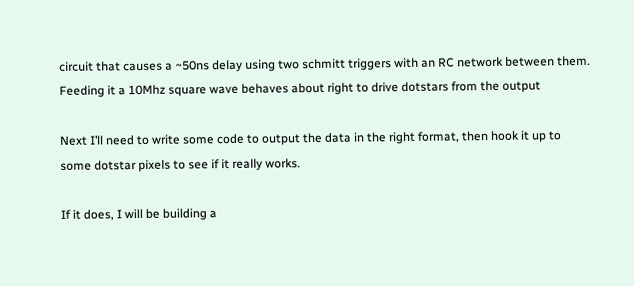circuit that causes a ~50ns delay using two schmitt triggers with an RC network between them. Feeding it a 10Mhz square wave behaves about right to drive dotstars from the output

Next I’ll need to write some code to output the data in the right format, then hook it up to some dotstar pixels to see if it really works.

If it does, I will be building a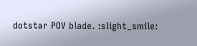dotstar POV blade. :slight_smile: